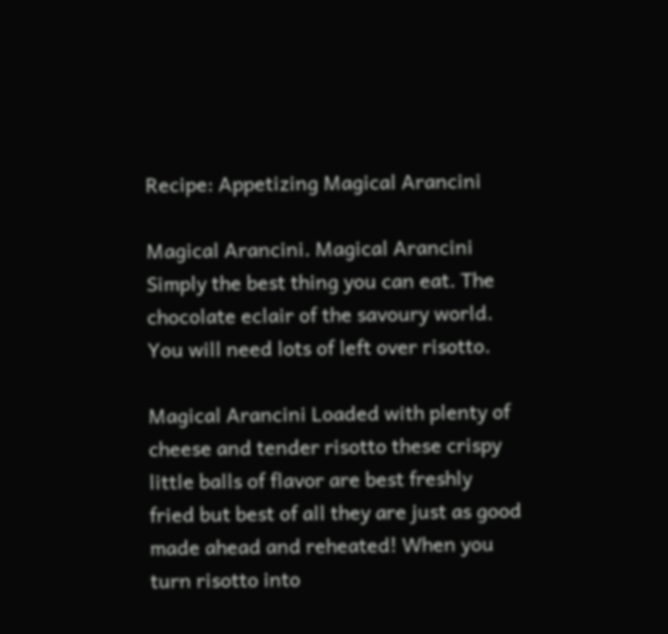Recipe: Appetizing Magical Arancini

Magical Arancini. Magical Arancini Simply the best thing you can eat. The chocolate eclair of the savoury world. You will need lots of left over risotto.

Magical Arancini Loaded with plenty of cheese and tender risotto these crispy little balls of flavor are best freshly fried but best of all they are just as good made ahead and reheated! When you turn risotto into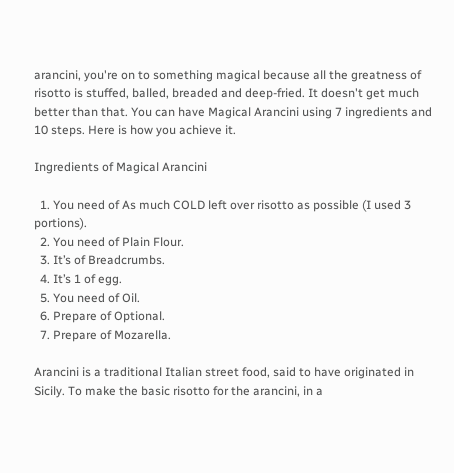arancini, you're on to something magical because all the greatness of risotto is stuffed, balled, breaded and deep-fried. It doesn't get much better than that. You can have Magical Arancini using 7 ingredients and 10 steps. Here is how you achieve it.

Ingredients of Magical Arancini

  1. You need of As much COLD left over risotto as possible (I used 3 portions).
  2. You need of Plain Flour.
  3. It’s of Breadcrumbs.
  4. It’s 1 of egg.
  5. You need of Oil.
  6. Prepare of Optional.
  7. Prepare of Mozarella.

Arancini is a traditional Italian street food, said to have originated in Sicily. To make the basic risotto for the arancini, in a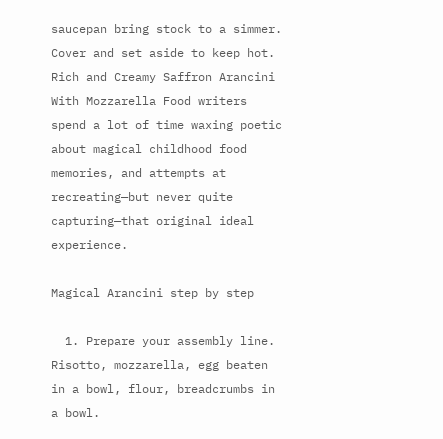saucepan bring stock to a simmer. Cover and set aside to keep hot. Rich and Creamy Saffron Arancini With Mozzarella Food writers spend a lot of time waxing poetic about magical childhood food memories, and attempts at recreating—but never quite capturing—that original ideal experience.

Magical Arancini step by step

  1. Prepare your assembly line. Risotto, mozzarella, egg beaten in a bowl, flour, breadcrumbs in a bowl.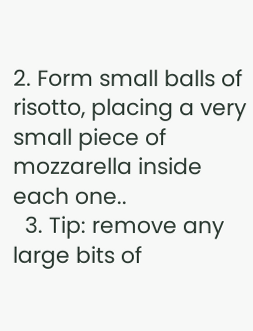2. Form small balls of risotto, placing a very small piece of mozzarella inside each one..
  3. Tip: remove any large bits of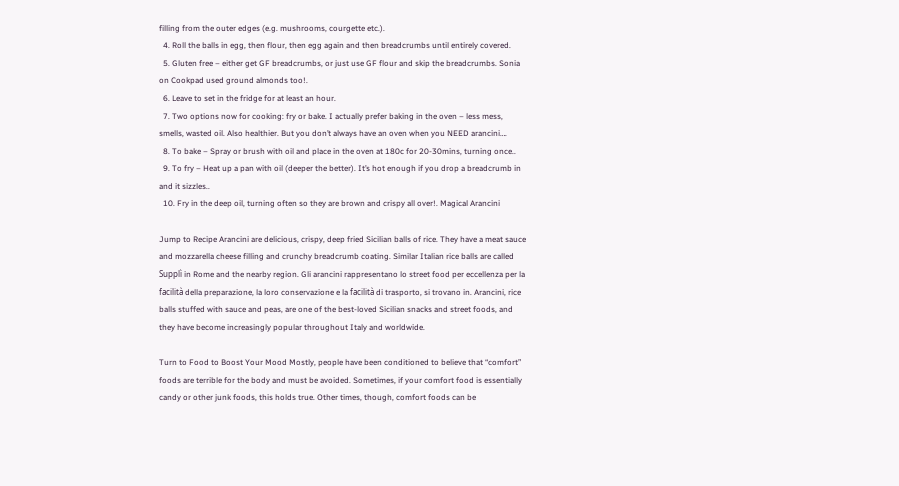filling from the outer edges (e.g. mushrooms, courgette etc.).
  4. Roll the balls in egg, then flour, then egg again and then breadcrumbs until entirely covered.
  5. Gluten free – either get GF breadcrumbs, or just use GF flour and skip the breadcrumbs. Sonia on Cookpad used ground almonds too!.
  6. Leave to set in the fridge for at least an hour.
  7. Two options now for cooking: fry or bake. I actually prefer baking in the oven – less mess, smells, wasted oil. Also healthier. But you don’t always have an oven when you NEED arancini….
  8. To bake – Spray or brush with oil and place in the oven at 180c for 20-30mins, turning once..
  9. To fry – Heat up a pan with oil (deeper the better). It’s hot enough if you drop a breadcrumb in and it sizzles..
  10. Fry in the deep oil, turning often so they are brown and crispy all over!. Magical Arancini

Jump to Recipe Arancini are delicious, crispy, deep fried Sicilian balls of rice. They have a meat sauce and mozzarella cheese filling and crunchy breadcrumb coating. Similar Italian rice balls are called Supplì in Rome and the nearby region. Gli arancini rappresentano lo street food per eccellenza per la facilità della preparazione, la loro conservazione e la facilità di trasporto, si trovano in. Arancini, rice balls stuffed with sauce and peas, are one of the best-loved Sicilian snacks and street foods, and they have become increasingly popular throughout Italy and worldwide.

Turn to Food to Boost Your Mood Mostly, people have been conditioned to believe that “comfort” foods are terrible for the body and must be avoided. Sometimes, if your comfort food is essentially candy or other junk foods, this holds true. Other times, though, comfort foods can be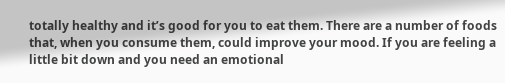totally healthy and it’s good for you to eat them. There are a number of foods that, when you consume them, could improve your mood. If you are feeling a little bit down and you need an emotional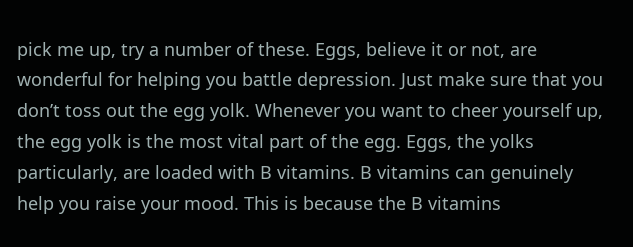pick me up, try a number of these. Eggs, believe it or not, are wonderful for helping you battle depression. Just make sure that you don’t toss out the egg yolk. Whenever you want to cheer yourself up, the egg yolk is the most vital part of the egg. Eggs, the yolks particularly, are loaded with B vitamins. B vitamins can genuinely help you raise your mood. This is because the B vitamins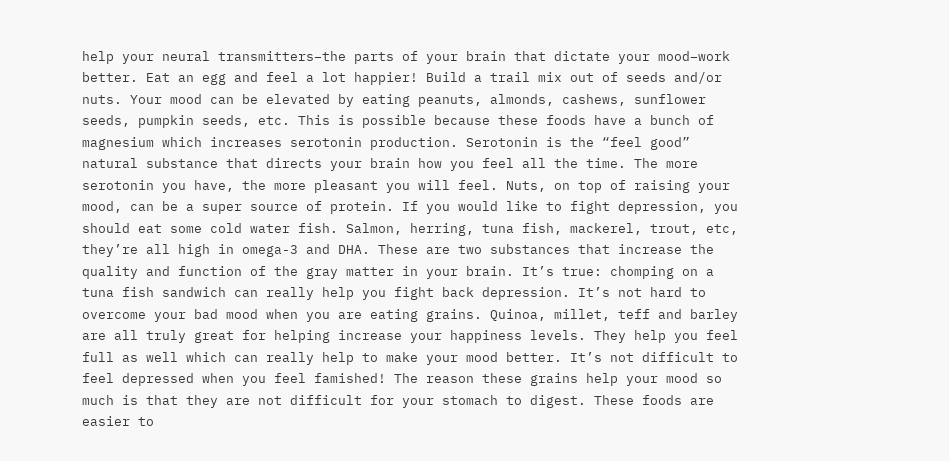help your neural transmitters–the parts of your brain that dictate your mood–work better. Eat an egg and feel a lot happier! Build a trail mix out of seeds and/or nuts. Your mood can be elevated by eating peanuts, almonds, cashews, sunflower seeds, pumpkin seeds, etc. This is possible because these foods have a bunch of magnesium which increases serotonin production. Serotonin is the “feel good” natural substance that directs your brain how you feel all the time. The more serotonin you have, the more pleasant you will feel. Nuts, on top of raising your mood, can be a super source of protein. If you would like to fight depression, you should eat some cold water fish. Salmon, herring, tuna fish, mackerel, trout, etc, they’re all high in omega-3 and DHA. These are two substances that increase the quality and function of the gray matter in your brain. It’s true: chomping on a tuna fish sandwich can really help you fight back depression. It’s not hard to overcome your bad mood when you are eating grains. Quinoa, millet, teff and barley are all truly great for helping increase your happiness levels. They help you feel full as well which can really help to make your mood better. It’s not difficult to feel depressed when you feel famished! The reason these grains help your mood so much is that they are not difficult for your stomach to digest. These foods are easier to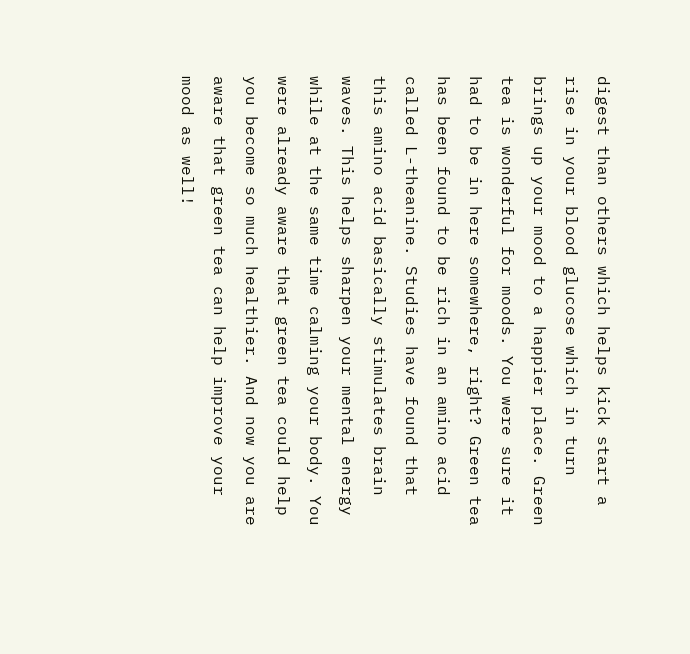digest than others which helps kick start a rise in your blood glucose which in turn brings up your mood to a happier place. Green tea is wonderful for moods. You were sure it had to be in here somewhere, right? Green tea has been found to be rich in an amino acid called L-theanine. Studies have found that this amino acid basically stimulates brain waves. This helps sharpen your mental energy while at the same time calming your body. You were already aware that green tea could help you become so much healthier. And now you are aware that green tea can help improve your mood as well!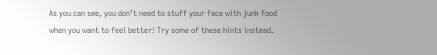As you can see, you don’t need to stuff your face with junk food when you want to feel better! Try some of these hints instead.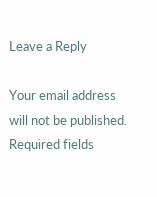Leave a Reply

Your email address will not be published. Required fields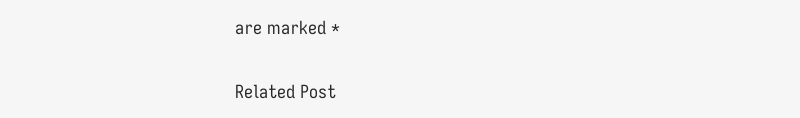are marked *

Related Post